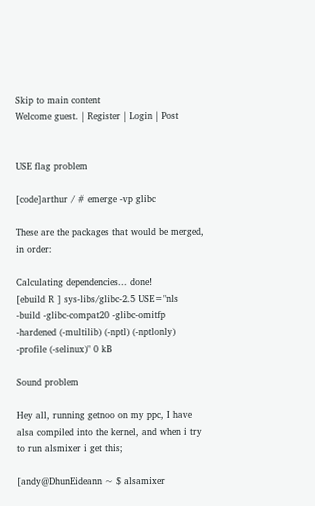Skip to main content
Welcome guest. | Register | Login | Post


USE flag problem

[code]arthur / # emerge -vp glibc

These are the packages that would be merged, in order:

Calculating dependencies... done!
[ebuild R ] sys-libs/glibc-2.5 USE="nls -build -glibc-compat20 -glibc-omitfp -hardened (-multilib) (-nptl) (-nptlonly) -profile (-selinux)" 0 kB

Sound problem

Hey all, running getnoo on my ppc, I have alsa compiled into the kernel, and when i try to run alsmixer i get this;

[andy@DhunEideann ~ $ alsamixer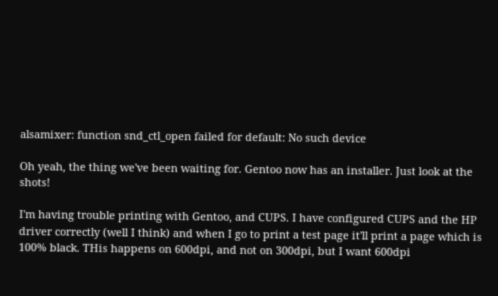alsamixer: function snd_ctl_open failed for default: No such device

Oh yeah, the thing we've been waiting for. Gentoo now has an installer. Just look at the shots!

I'm having trouble printing with Gentoo, and CUPS. I have configured CUPS and the HP driver correctly (well I think) and when I go to print a test page it'll print a page which is 100% black. THis happens on 600dpi, and not on 300dpi, but I want 600dpi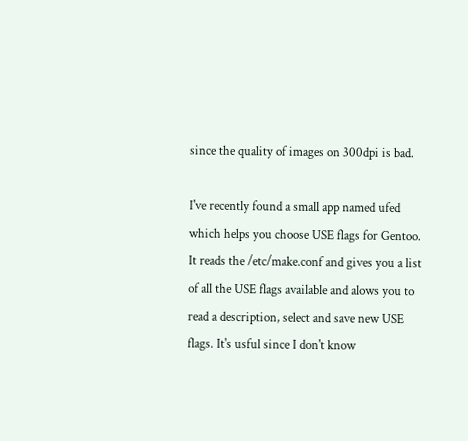since the quality of images on 300dpi is bad.

I've recently found a small app named ufed which helps you choose USE flags for Gentoo. It reads the /etc/make.conf and gives you a list of all the USE flags available and alows you to read a description, select and save new USE flags. It's usful since I don't know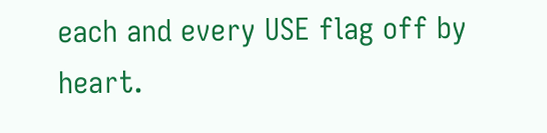each and every USE flag off by heart.